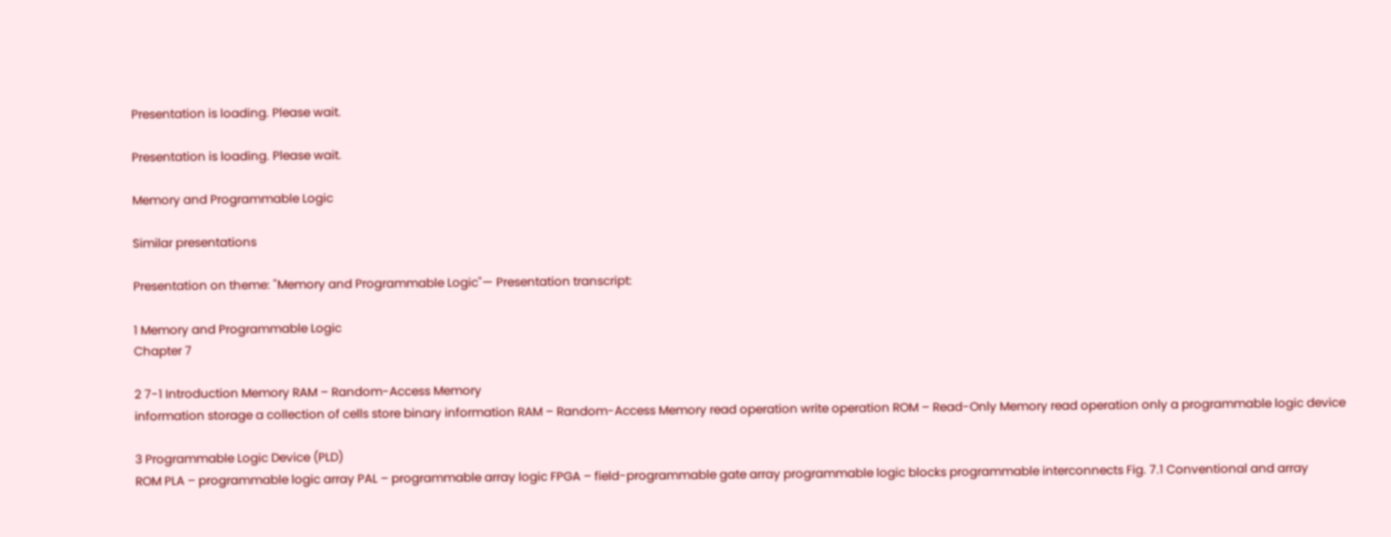Presentation is loading. Please wait.

Presentation is loading. Please wait.

Memory and Programmable Logic

Similar presentations

Presentation on theme: "Memory and Programmable Logic"— Presentation transcript:

1 Memory and Programmable Logic
Chapter 7

2 7-1 Introduction Memory RAM – Random-Access Memory
information storage a collection of cells store binary information RAM – Random-Access Memory read operation write operation ROM – Read-Only Memory read operation only a programmable logic device

3 Programmable Logic Device (PLD)
ROM PLA – programmable logic array PAL – programmable array logic FPGA – field-programmable gate array programmable logic blocks programmable interconnects Fig. 7.1 Conventional and array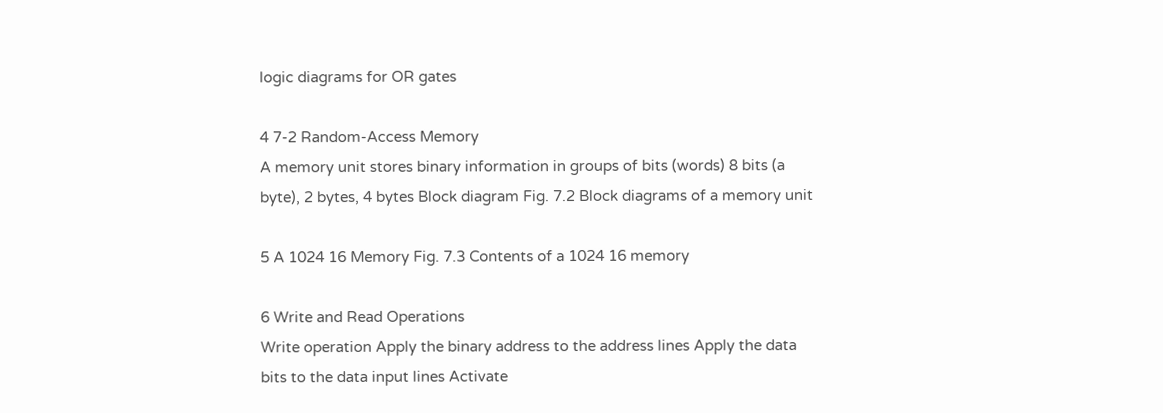logic diagrams for OR gates

4 7-2 Random-Access Memory
A memory unit stores binary information in groups of bits (words) 8 bits (a byte), 2 bytes, 4 bytes Block diagram Fig. 7.2 Block diagrams of a memory unit

5 A 1024 16 Memory Fig. 7.3 Contents of a 1024 16 memory

6 Write and Read Operations
Write operation Apply the binary address to the address lines Apply the data bits to the data input lines Activate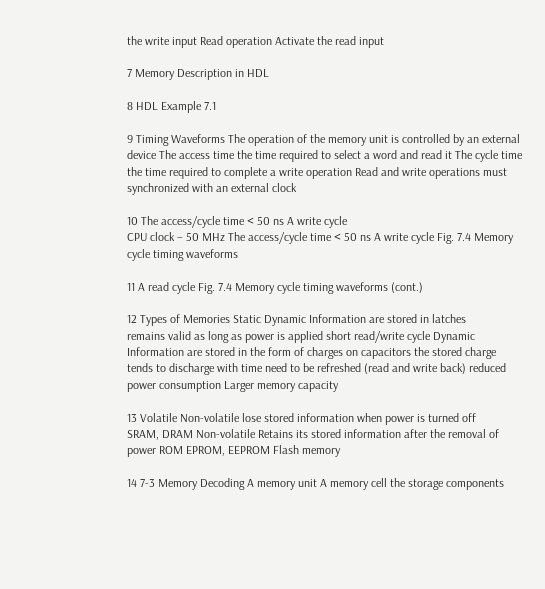the write input Read operation Activate the read input

7 Memory Description in HDL

8 HDL Example 7.1

9 Timing Waveforms The operation of the memory unit is controlled by an external device The access time the time required to select a word and read it The cycle time the time required to complete a write operation Read and write operations must synchronized with an external clock

10 The access/cycle time < 50 ns A write cycle
CPU clock – 50 MHz The access/cycle time < 50 ns A write cycle Fig. 7.4 Memory cycle timing waveforms

11 A read cycle Fig. 7.4 Memory cycle timing waveforms (cont.)

12 Types of Memories Static Dynamic Information are stored in latches
remains valid as long as power is applied short read/write cycle Dynamic Information are stored in the form of charges on capacitors the stored charge tends to discharge with time need to be refreshed (read and write back) reduced power consumption Larger memory capacity

13 Volatile Non-volatile lose stored information when power is turned off
SRAM, DRAM Non-volatile Retains its stored information after the removal of power ROM EPROM, EEPROM Flash memory

14 7-3 Memory Decoding A memory unit A memory cell the storage components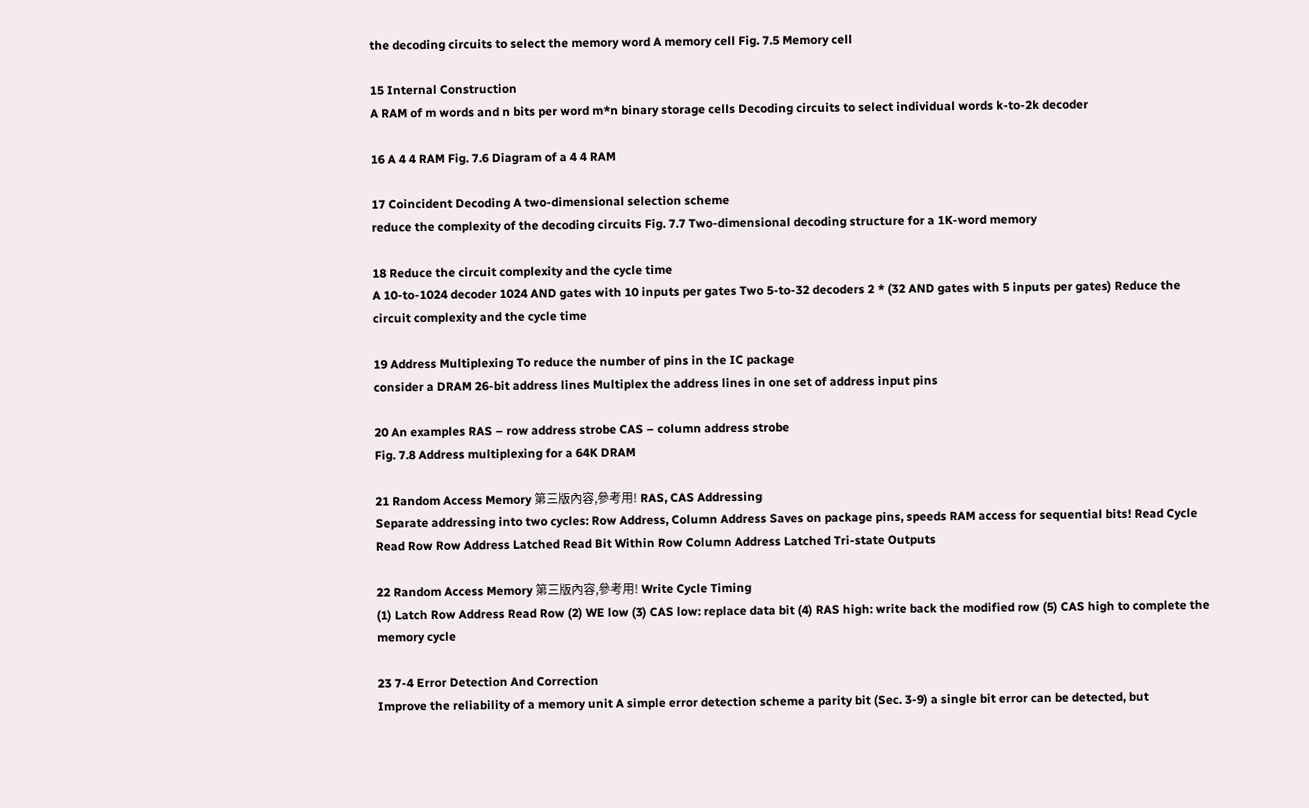the decoding circuits to select the memory word A memory cell Fig. 7.5 Memory cell

15 Internal Construction
A RAM of m words and n bits per word m*n binary storage cells Decoding circuits to select individual words k-to-2k decoder

16 A 4 4 RAM Fig. 7.6 Diagram of a 4 4 RAM

17 Coincident Decoding A two-dimensional selection scheme
reduce the complexity of the decoding circuits Fig. 7.7 Two-dimensional decoding structure for a 1K-word memory

18 Reduce the circuit complexity and the cycle time
A 10-to-1024 decoder 1024 AND gates with 10 inputs per gates Two 5-to-32 decoders 2 * (32 AND gates with 5 inputs per gates) Reduce the circuit complexity and the cycle time

19 Address Multiplexing To reduce the number of pins in the IC package
consider a DRAM 26-bit address lines Multiplex the address lines in one set of address input pins

20 An examples RAS – row address strobe CAS – column address strobe
Fig. 7.8 Address multiplexing for a 64K DRAM

21 Random Access Memory 第三版內容,參考用! RAS, CAS Addressing
Separate addressing into two cycles: Row Address, Column Address Saves on package pins, speeds RAM access for sequential bits! Read Cycle Read Row Row Address Latched Read Bit Within Row Column Address Latched Tri-state Outputs

22 Random Access Memory 第三版內容,參考用! Write Cycle Timing
(1) Latch Row Address Read Row (2) WE low (3) CAS low: replace data bit (4) RAS high: write back the modified row (5) CAS high to complete the memory cycle

23 7-4 Error Detection And Correction
Improve the reliability of a memory unit A simple error detection scheme a parity bit (Sec. 3-9) a single bit error can be detected, but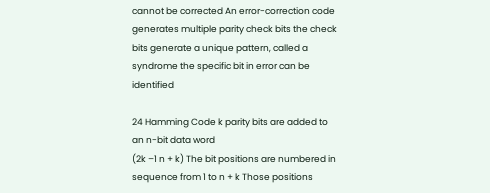cannot be corrected An error-correction code generates multiple parity check bits the check bits generate a unique pattern, called a syndrome the specific bit in error can be identified

24 Hamming Code k parity bits are added to an n-bit data word
(2k –1 n + k) The bit positions are numbered in sequence from 1 to n + k Those positions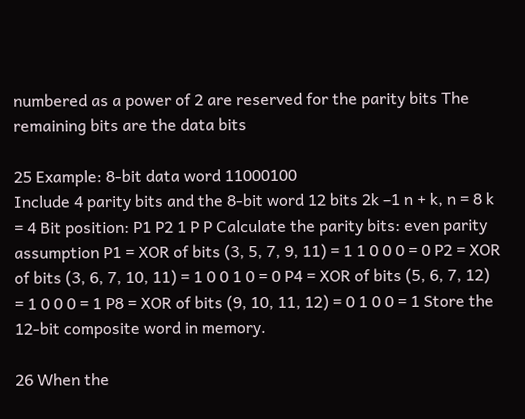numbered as a power of 2 are reserved for the parity bits The remaining bits are the data bits

25 Example: 8-bit data word 11000100
Include 4 parity bits and the 8-bit word 12 bits 2k –1 n + k, n = 8 k = 4 Bit position: P1 P2 1 P P Calculate the parity bits: even parity assumption P1 = XOR of bits (3, 5, 7, 9, 11) = 1 1 0 0 0 = 0 P2 = XOR of bits (3, 6, 7, 10, 11) = 1 0 0 1 0 = 0 P4 = XOR of bits (5, 6, 7, 12) = 1 0 0 0 = 1 P8 = XOR of bits (9, 10, 11, 12) = 0 1 0 0 = 1 Store the 12-bit composite word in memory.

26 When the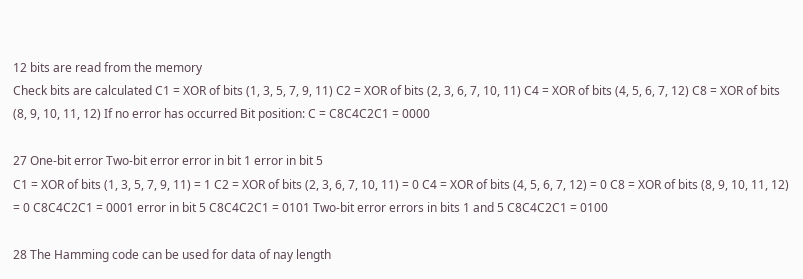12 bits are read from the memory
Check bits are calculated C1 = XOR of bits (1, 3, 5, 7, 9, 11) C2 = XOR of bits (2, 3, 6, 7, 10, 11) C4 = XOR of bits (4, 5, 6, 7, 12) C8 = XOR of bits (8, 9, 10, 11, 12) If no error has occurred Bit position: C = C8C4C2C1 = 0000

27 One-bit error Two-bit error error in bit 1 error in bit 5
C1 = XOR of bits (1, 3, 5, 7, 9, 11) = 1 C2 = XOR of bits (2, 3, 6, 7, 10, 11) = 0 C4 = XOR of bits (4, 5, 6, 7, 12) = 0 C8 = XOR of bits (8, 9, 10, 11, 12) = 0 C8C4C2C1 = 0001 error in bit 5 C8C4C2C1 = 0101 Two-bit error errors in bits 1 and 5 C8C4C2C1 = 0100

28 The Hamming code can be used for data of nay length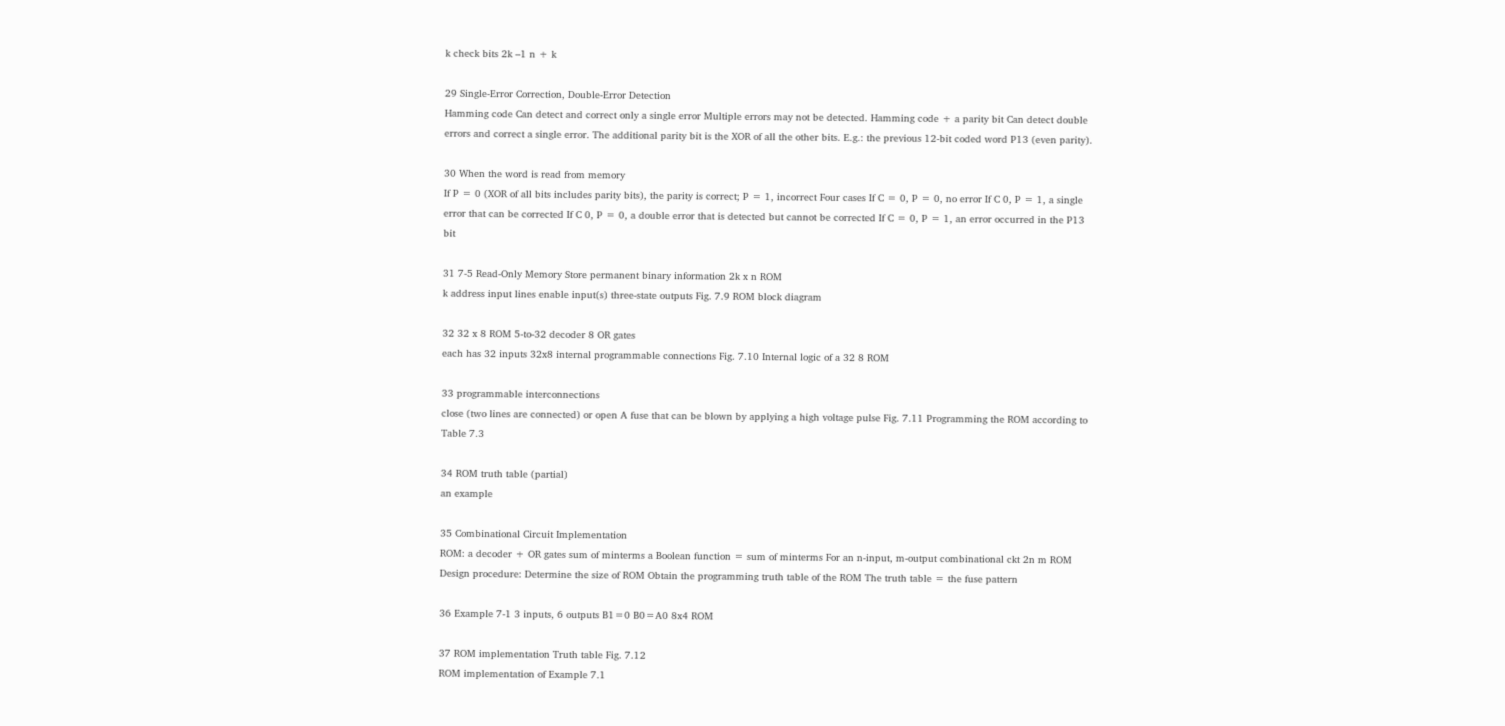k check bits 2k –1 n + k

29 Single-Error Correction, Double-Error Detection
Hamming code Can detect and correct only a single error Multiple errors may not be detected. Hamming code + a parity bit Can detect double errors and correct a single error. The additional parity bit is the XOR of all the other bits. E.g.: the previous 12-bit coded word P13 (even parity).

30 When the word is read from memory
If P = 0 (XOR of all bits includes parity bits), the parity is correct; P = 1, incorrect Four cases If C = 0, P = 0, no error If C 0, P = 1, a single error that can be corrected If C 0, P = 0, a double error that is detected but cannot be corrected If C = 0, P = 1, an error occurred in the P13 bit

31 7-5 Read-Only Memory Store permanent binary information 2k x n ROM
k address input lines enable input(s) three-state outputs Fig. 7.9 ROM block diagram

32 32 x 8 ROM 5-to-32 decoder 8 OR gates
each has 32 inputs 32x8 internal programmable connections Fig. 7.10 Internal logic of a 32 8 ROM

33 programmable interconnections
close (two lines are connected) or open A fuse that can be blown by applying a high voltage pulse Fig. 7.11 Programming the ROM according to Table 7.3

34 ROM truth table (partial)
an example

35 Combinational Circuit Implementation
ROM: a decoder + OR gates sum of minterms a Boolean function = sum of minterms For an n-input, m-output combinational ckt 2n m ROM Design procedure: Determine the size of ROM Obtain the programming truth table of the ROM The truth table = the fuse pattern

36 Example 7-1 3 inputs, 6 outputs B1=0 B0=A0 8x4 ROM

37 ROM implementation Truth table Fig. 7.12
ROM implementation of Example 7.1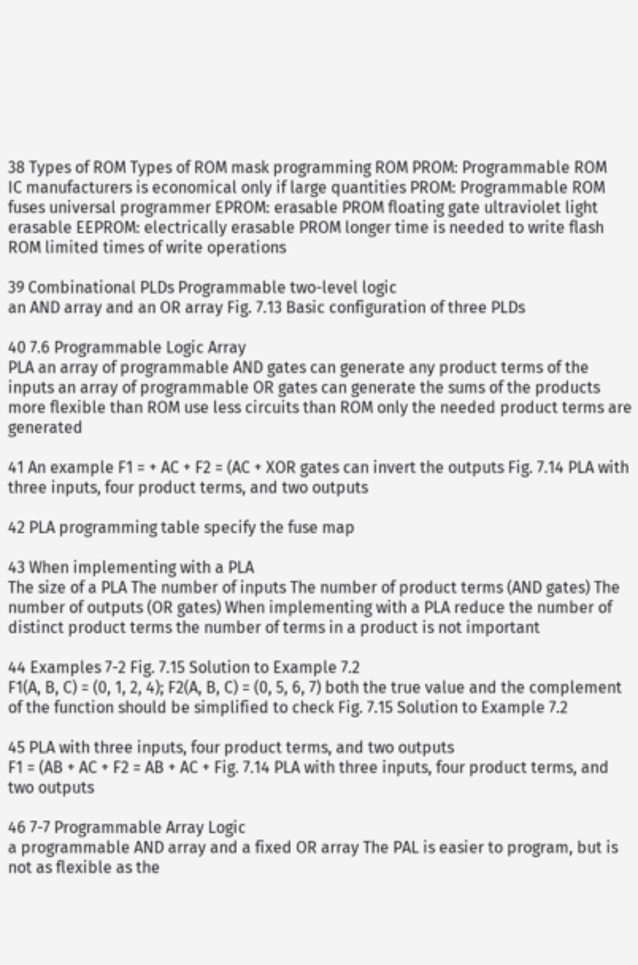38 Types of ROM Types of ROM mask programming ROM PROM: Programmable ROM
IC manufacturers is economical only if large quantities PROM: Programmable ROM fuses universal programmer EPROM: erasable PROM floating gate ultraviolet light erasable EEPROM: electrically erasable PROM longer time is needed to write flash ROM limited times of write operations

39 Combinational PLDs Programmable two-level logic
an AND array and an OR array Fig. 7.13 Basic configuration of three PLDs

40 7.6 Programmable Logic Array
PLA an array of programmable AND gates can generate any product terms of the inputs an array of programmable OR gates can generate the sums of the products more flexible than ROM use less circuits than ROM only the needed product terms are generated

41 An example F1 = + AC + F2 = (AC + XOR gates can invert the outputs Fig. 7.14 PLA with three inputs, four product terms, and two outputs

42 PLA programming table specify the fuse map

43 When implementing with a PLA
The size of a PLA The number of inputs The number of product terms (AND gates) The number of outputs (OR gates) When implementing with a PLA reduce the number of distinct product terms the number of terms in a product is not important

44 Examples 7-2 Fig. 7.15 Solution to Example 7.2
F1(A, B, C) = (0, 1, 2, 4); F2(A, B, C) = (0, 5, 6, 7) both the true value and the complement of the function should be simplified to check Fig. 7.15 Solution to Example 7.2

45 PLA with three inputs, four product terms, and two outputs
F1 = (AB + AC + F2 = AB + AC + Fig. 7.14 PLA with three inputs, four product terms, and two outputs

46 7-7 Programmable Array Logic
a programmable AND array and a fixed OR array The PAL is easier to program, but is not as flexible as the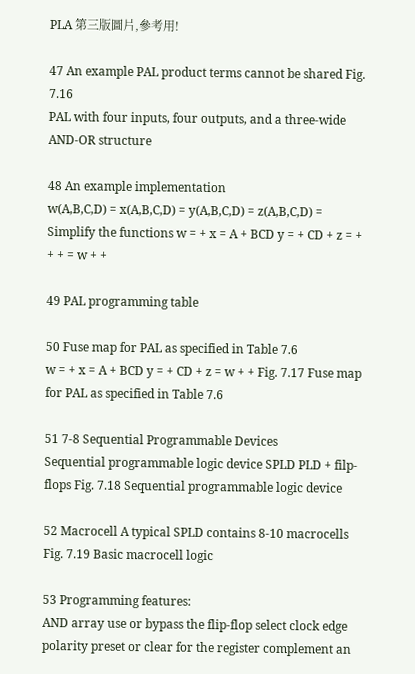PLA 第三版圖片,參考用!

47 An example PAL product terms cannot be shared Fig. 7.16
PAL with four inputs, four outputs, and a three-wide AND-OR structure

48 An example implementation
w(A,B,C,D) = x(A,B,C,D) = y(A,B,C,D) = z(A,B,C,D) = Simplify the functions w = + x = A + BCD y = + CD + z = + + + = w + +

49 PAL programming table

50 Fuse map for PAL as specified in Table 7.6
w = + x = A + BCD y = + CD + z = w + + Fig. 7.17 Fuse map for PAL as specified in Table 7.6

51 7-8 Sequential Programmable Devices
Sequential programmable logic device SPLD PLD + filp-flops Fig. 7.18 Sequential programmable logic device

52 Macrocell A typical SPLD contains 8-10 macrocells Fig. 7.19 Basic macrocell logic

53 Programming features:
AND array use or bypass the flip-flop select clock edge polarity preset or clear for the register complement an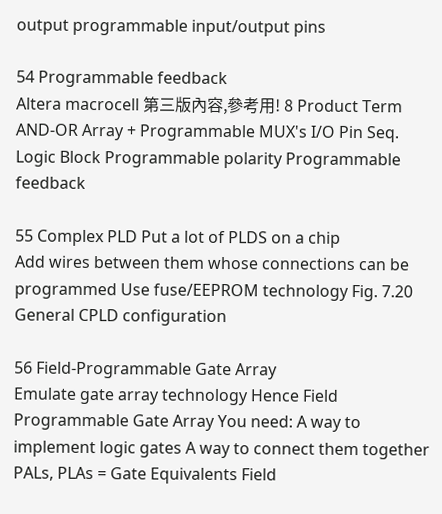output programmable input/output pins

54 Programmable feedback
Altera macrocell 第三版內容,參考用! 8 Product Term AND-OR Array + Programmable MUX's I/O Pin Seq. Logic Block Programmable polarity Programmable feedback

55 Complex PLD Put a lot of PLDS on a chip
Add wires between them whose connections can be programmed Use fuse/EEPROM technology Fig. 7.20 General CPLD configuration

56 Field-Programmable Gate Array
Emulate gate array technology Hence Field Programmable Gate Array You need: A way to implement logic gates A way to connect them together PALs, PLAs = Gate Equivalents Field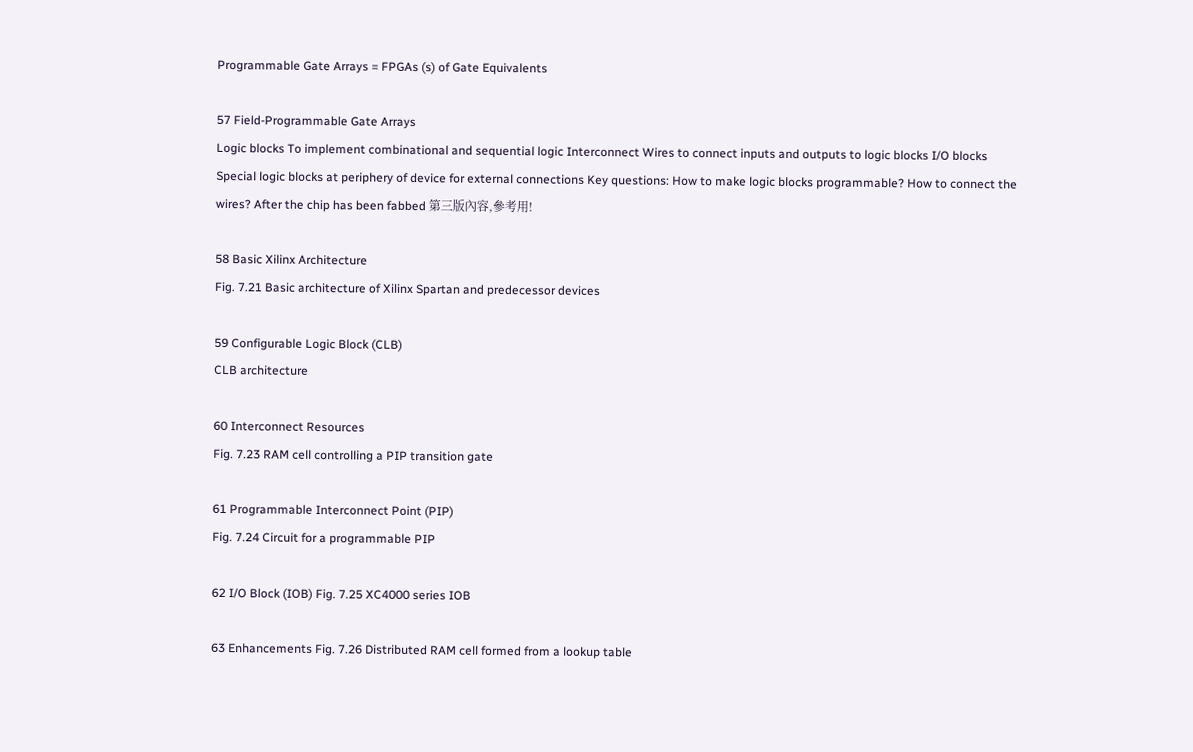Programmable Gate Arrays = FPGAs (s) of Gate Equivalents

57 Field-Programmable Gate Arrays
Logic blocks To implement combinational and sequential logic Interconnect Wires to connect inputs and outputs to logic blocks I/O blocks Special logic blocks at periphery of device for external connections Key questions: How to make logic blocks programmable? How to connect the wires? After the chip has been fabbed 第三版內容,參考用!

58 Basic Xilinx Architecture
Fig. 7.21 Basic architecture of Xilinx Spartan and predecessor devices

59 Configurable Logic Block (CLB)
CLB architecture

60 Interconnect Resources
Fig. 7.23 RAM cell controlling a PIP transition gate

61 Programmable Interconnect Point (PIP)
Fig. 7.24 Circuit for a programmable PIP

62 I/O Block (IOB) Fig. 7.25 XC4000 series IOB

63 Enhancements Fig. 7.26 Distributed RAM cell formed from a lookup table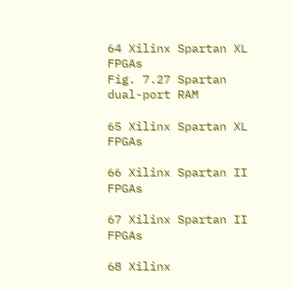64 Xilinx Spartan XL FPGAs
Fig. 7.27 Spartan dual-port RAM

65 Xilinx Spartan XL FPGAs

66 Xilinx Spartan II FPGAs

67 Xilinx Spartan II FPGAs

68 Xilinx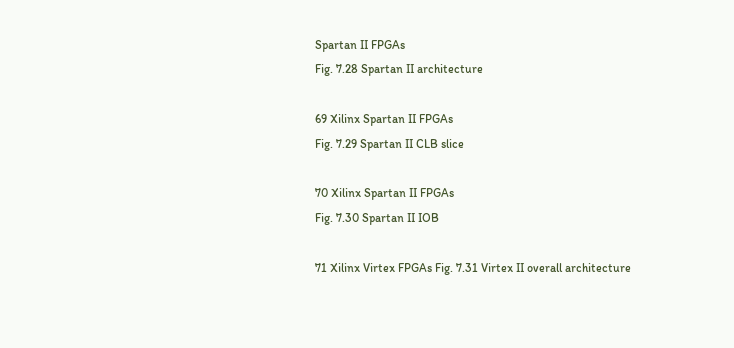Spartan II FPGAs
Fig. 7.28 Spartan II architecture

69 Xilinx Spartan II FPGAs
Fig. 7.29 Spartan II CLB slice

70 Xilinx Spartan II FPGAs
Fig. 7.30 Spartan II IOB

71 Xilinx Virtex FPGAs Fig. 7.31 Virtex II overall architecture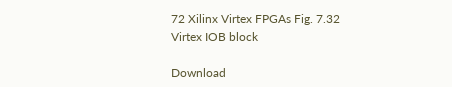72 Xilinx Virtex FPGAs Fig. 7.32 Virtex IOB block

Download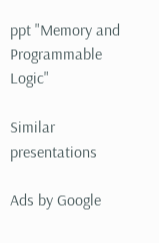ppt "Memory and Programmable Logic"

Similar presentations

Ads by Google